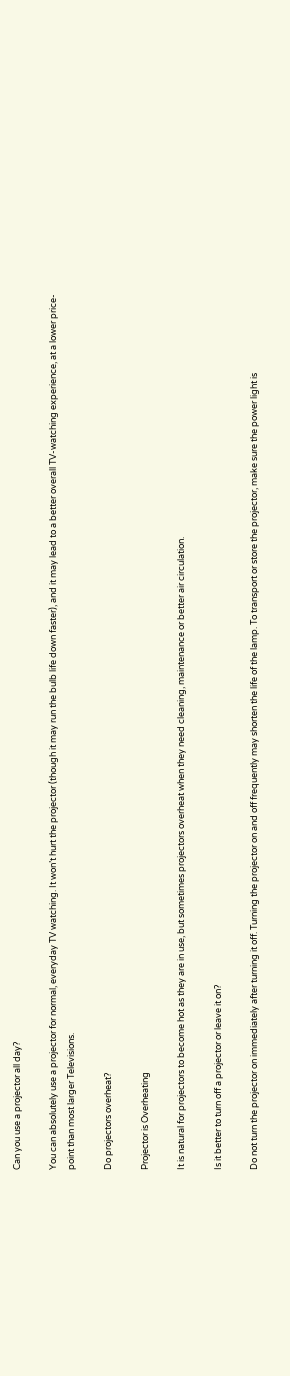Can you use a projector all day?

You can absolutely use a projector for normal, everyday TV watching. It won’t hurt the projector (though it may run the bulb life down faster), and it may lead to a better overall TV-watching experience, at a lower price-point than most larger Televisions.

Do projectors overheat?

Projector is Overheating

It is natural for projectors to become hot as they are in use, but sometimes projectors overheat when they need cleaning, maintenance or better air circulation.

Is it better to turn off a projector or leave it on?

Do not turn the projector on immediately after turning it off. Turning the projector on and off frequently may shorten the life of the lamp. To transport or store the projector, make sure the power light is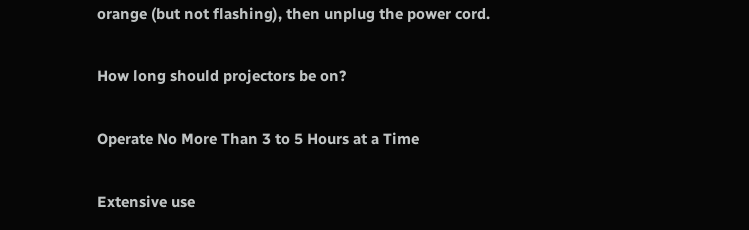orange (but not flashing), then unplug the power cord.

How long should projectors be on?

Operate No More Than 3 to 5 Hours at a Time

Extensive use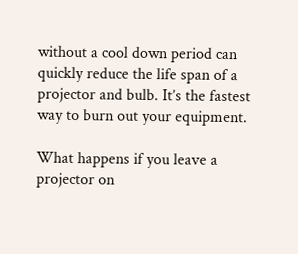without a cool down period can quickly reduce the life span of a projector and bulb. It’s the fastest way to burn out your equipment.

What happens if you leave a projector on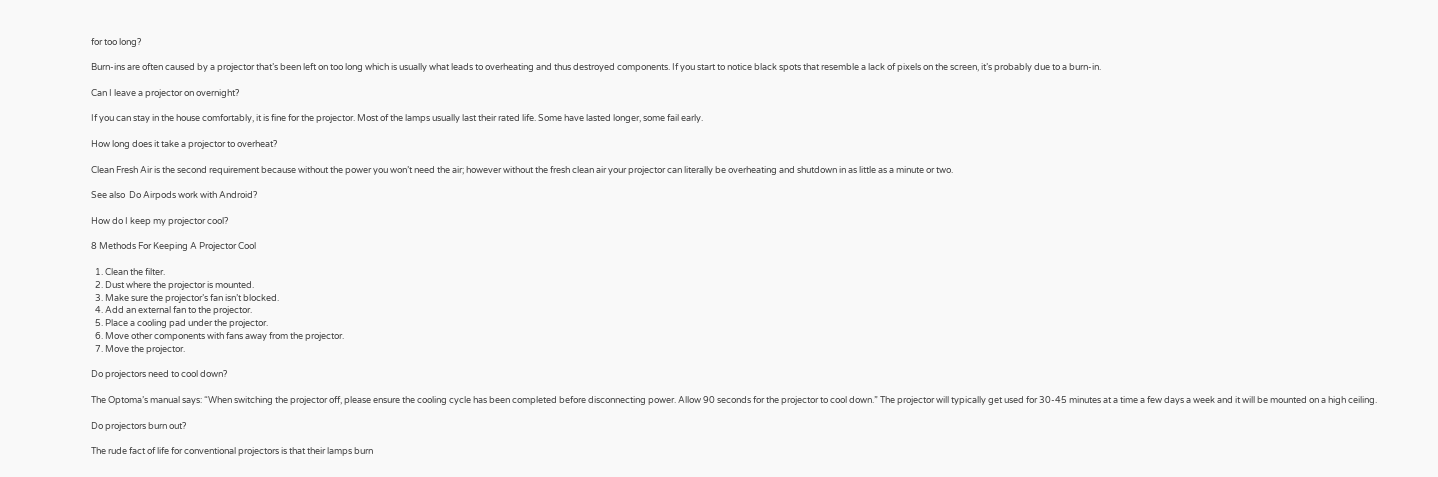for too long?

Burn-ins are often caused by a projector that’s been left on too long which is usually what leads to overheating and thus destroyed components. If you start to notice black spots that resemble a lack of pixels on the screen, it’s probably due to a burn-in.

Can I leave a projector on overnight?

If you can stay in the house comfortably, it is fine for the projector. Most of the lamps usually last their rated life. Some have lasted longer, some fail early.

How long does it take a projector to overheat?

Clean Fresh Air is the second requirement because without the power you won’t need the air; however without the fresh clean air your projector can literally be overheating and shutdown in as little as a minute or two.

See also  Do Airpods work with Android?

How do I keep my projector cool?

8 Methods For Keeping A Projector Cool

  1. Clean the filter.
  2. Dust where the projector is mounted.
  3. Make sure the projector’s fan isn’t blocked.
  4. Add an external fan to the projector.
  5. Place a cooling pad under the projector.
  6. Move other components with fans away from the projector.
  7. Move the projector.

Do projectors need to cool down?

The Optoma’s manual says: “When switching the projector off, please ensure the cooling cycle has been completed before disconnecting power. Allow 90 seconds for the projector to cool down.” The projector will typically get used for 30-45 minutes at a time a few days a week and it will be mounted on a high ceiling.

Do projectors burn out?

The rude fact of life for conventional projectors is that their lamps burn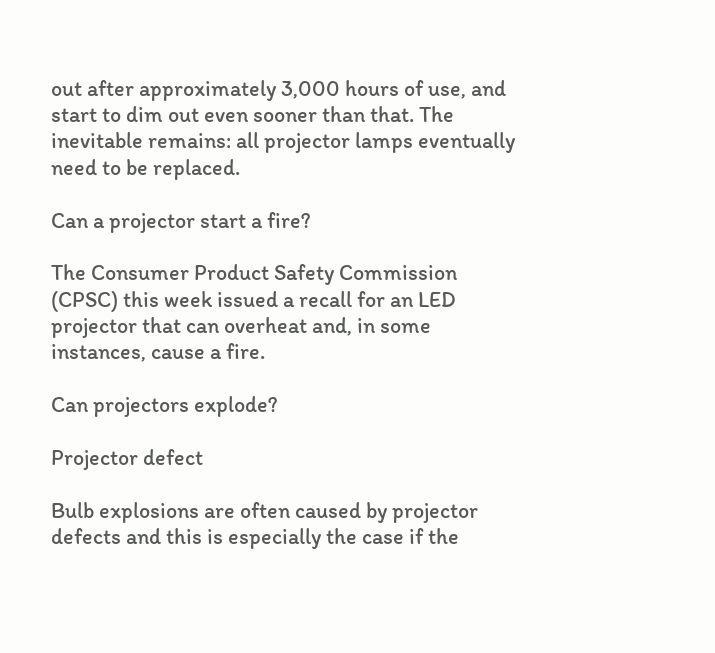out after approximately 3,000 hours of use, and start to dim out even sooner than that. The inevitable remains: all projector lamps eventually need to be replaced.

Can a projector start a fire?

The Consumer Product Safety Commission (CPSC) this week issued a recall for an LED projector that can overheat and, in some instances, cause a fire.

Can projectors explode?

Projector defect

Bulb explosions are often caused by projector defects and this is especially the case if the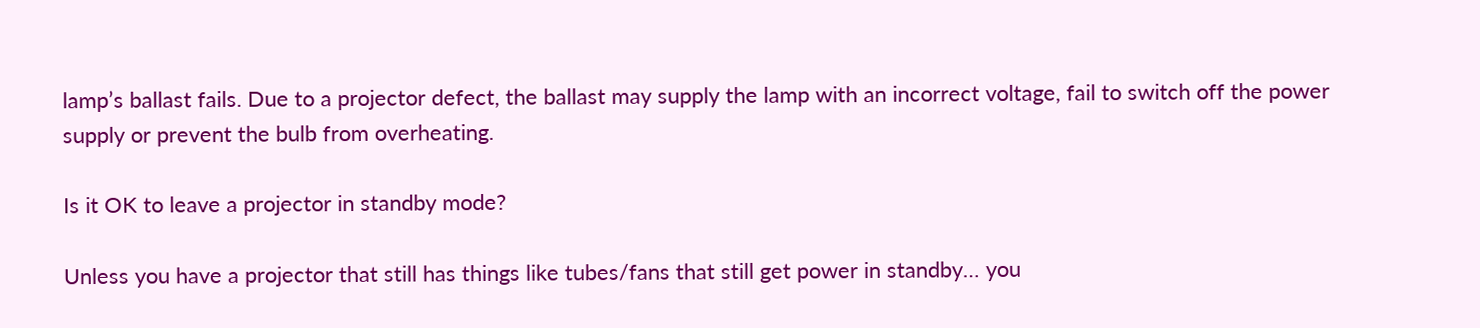lamp’s ballast fails. Due to a projector defect, the ballast may supply the lamp with an incorrect voltage, fail to switch off the power supply or prevent the bulb from overheating.

Is it OK to leave a projector in standby mode?

Unless you have a projector that still has things like tubes/fans that still get power in standby… you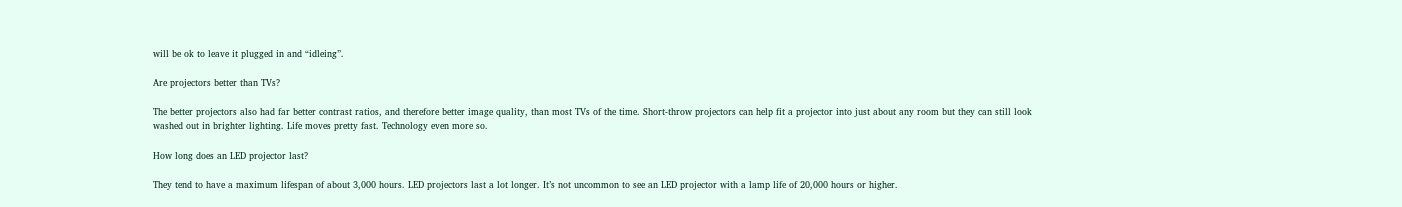will be ok to leave it plugged in and “idleing”.

Are projectors better than TVs?

The better projectors also had far better contrast ratios, and therefore better image quality, than most TVs of the time. Short-throw projectors can help fit a projector into just about any room but they can still look washed out in brighter lighting. Life moves pretty fast. Technology even more so.

How long does an LED projector last?

They tend to have a maximum lifespan of about 3,000 hours. LED projectors last a lot longer. It’s not uncommon to see an LED projector with a lamp life of 20,000 hours or higher.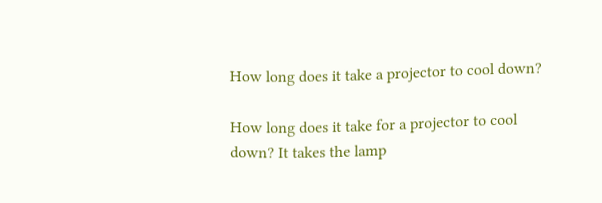How long does it take a projector to cool down?

How long does it take for a projector to cool down? It takes the lamp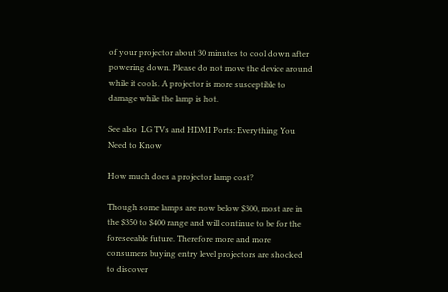of your projector about 30 minutes to cool down after powering down. Please do not move the device around while it cools. A projector is more susceptible to damage while the lamp is hot.

See also  LG TVs and HDMI Ports: Everything You Need to Know

How much does a projector lamp cost?

Though some lamps are now below $300, most are in the $350 to $400 range and will continue to be for the foreseeable future. Therefore more and more consumers buying entry level projectors are shocked to discover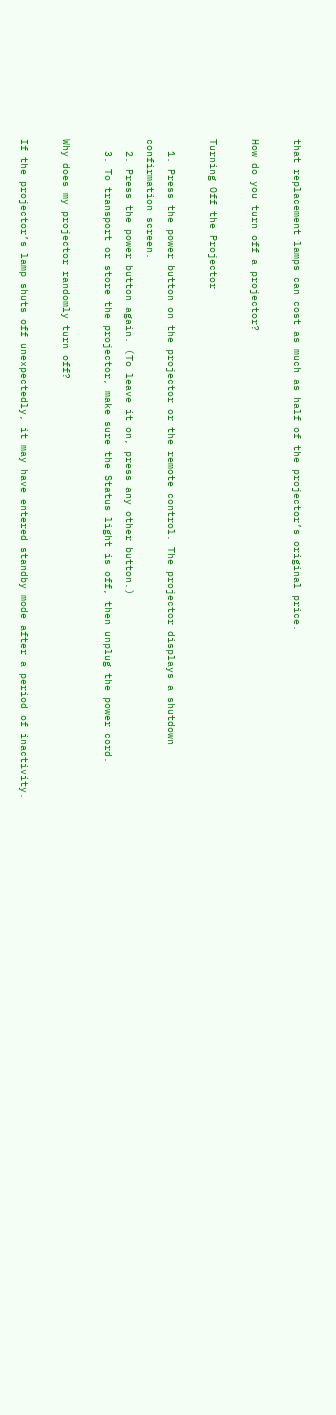that replacement lamps can cost as much as half of the projector’s original price.

How do you turn off a projector?

Turning Off the Projector

  1. Press the power button on the projector or the remote control. The projector displays a shutdown confirmation screen.
  2. Press the power button again. (To leave it on, press any other button.)
  3. To transport or store the projector, make sure the Status light is off, then unplug the power cord.

Why does my projector randomly turn off?

If the projector’s lamp shuts off unexpectedly, it may have entered standby mode after a period of inactivity.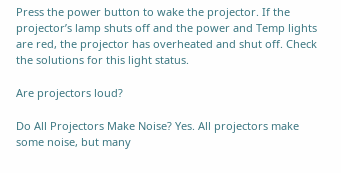Press the power button to wake the projector. If the projector’s lamp shuts off and the power and Temp lights are red, the projector has overheated and shut off. Check the solutions for this light status.

Are projectors loud?

Do All Projectors Make Noise? Yes. All projectors make some noise, but many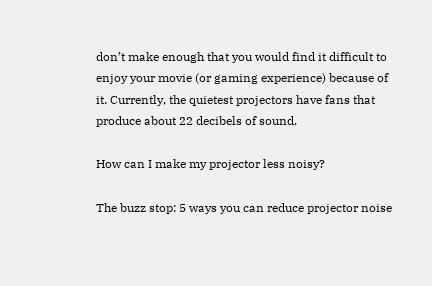don’t make enough that you would find it difficult to enjoy your movie (or gaming experience) because of it. Currently, the quietest projectors have fans that produce about 22 decibels of sound.

How can I make my projector less noisy?

The buzz stop: 5 ways you can reduce projector noise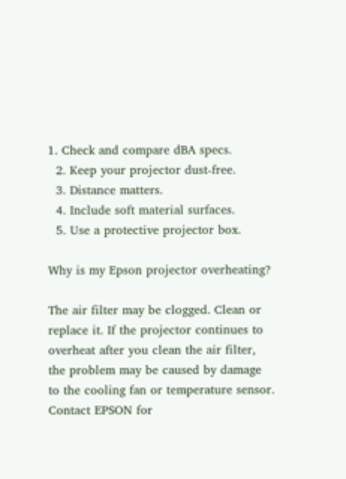1. Check and compare dBA specs.
  2. Keep your projector dust-free.
  3. Distance matters.
  4. Include soft material surfaces.
  5. Use a protective projector box.

Why is my Epson projector overheating?

The air filter may be clogged. Clean or replace it. If the projector continues to overheat after you clean the air filter, the problem may be caused by damage to the cooling fan or temperature sensor. Contact EPSON for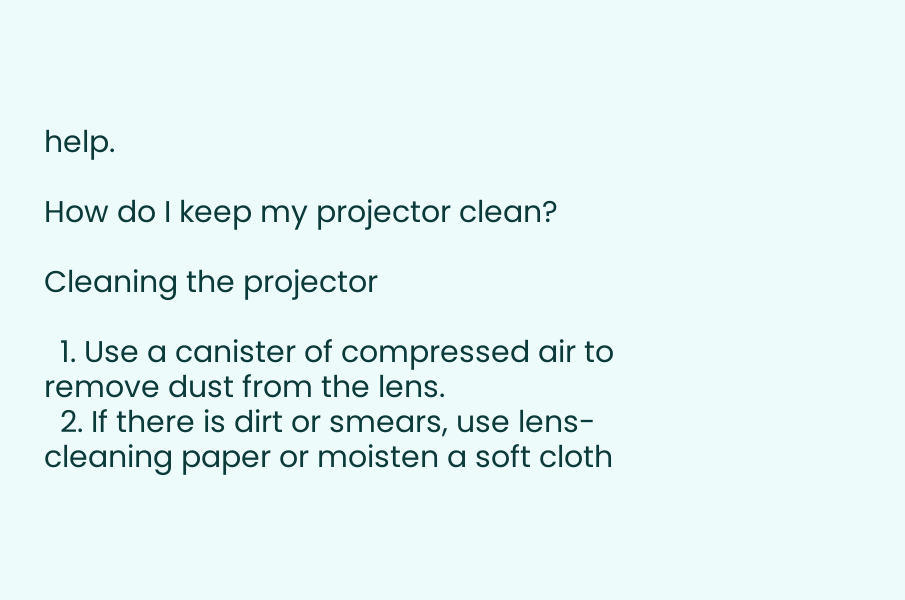help.

How do I keep my projector clean?

Cleaning the projector

  1. Use a canister of compressed air to remove dust from the lens.
  2. If there is dirt or smears, use lens-cleaning paper or moisten a soft cloth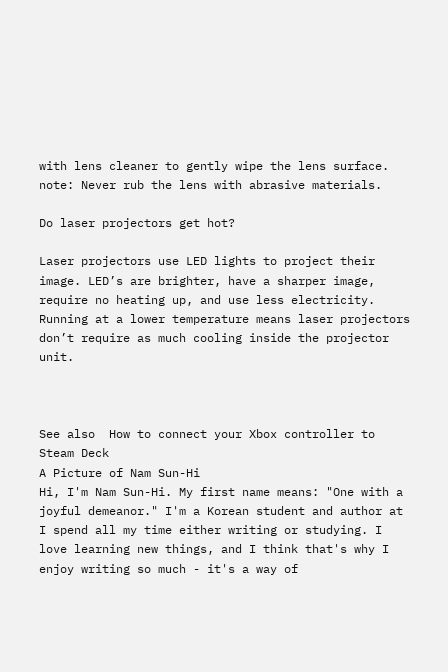with lens cleaner to gently wipe the lens surface. note: Never rub the lens with abrasive materials.

Do laser projectors get hot?

Laser projectors use LED lights to project their image. LED’s are brighter, have a sharper image, require no heating up, and use less electricity. Running at a lower temperature means laser projectors don’t require as much cooling inside the projector unit.



See also  How to connect your Xbox controller to Steam Deck
A Picture of Nam Sun-Hi
Hi, I'm Nam Sun-Hi. My first name means: "One with a joyful demeanor." I'm a Korean student and author at I spend all my time either writing or studying. I love learning new things, and I think that's why I enjoy writing so much - it's a way of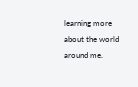learning more about the world around me.